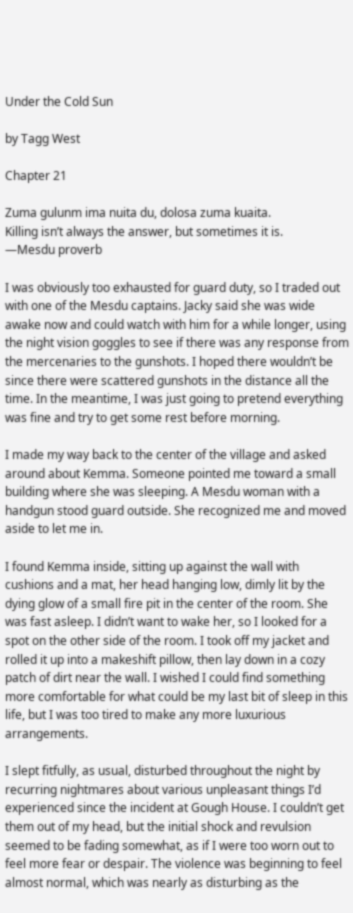Under the Cold Sun

by Tagg West

Chapter 21

Zuma gulunm ima nuita du, dolosa zuma kuaita.
Killing isn’t always the answer, but sometimes it is.
—Mesdu proverb

I was obviously too exhausted for guard duty, so I traded out with one of the Mesdu captains. Jacky said she was wide awake now and could watch with him for a while longer, using the night vision goggles to see if there was any response from the mercenaries to the gunshots. I hoped there wouldn’t be since there were scattered gunshots in the distance all the time. In the meantime, I was just going to pretend everything was fine and try to get some rest before morning.

I made my way back to the center of the village and asked around about Kemma. Someone pointed me toward a small building where she was sleeping. A Mesdu woman with a handgun stood guard outside. She recognized me and moved aside to let me in.

I found Kemma inside, sitting up against the wall with cushions and a mat, her head hanging low, dimly lit by the dying glow of a small fire pit in the center of the room. She was fast asleep. I didn’t want to wake her, so I looked for a spot on the other side of the room. I took off my jacket and rolled it up into a makeshift pillow, then lay down in a cozy patch of dirt near the wall. I wished I could find something more comfortable for what could be my last bit of sleep in this life, but I was too tired to make any more luxurious arrangements.

I slept fitfully, as usual, disturbed throughout the night by recurring nightmares about various unpleasant things I’d experienced since the incident at Gough House. I couldn’t get them out of my head, but the initial shock and revulsion seemed to be fading somewhat, as if I were too worn out to feel more fear or despair. The violence was beginning to feel almost normal, which was nearly as disturbing as the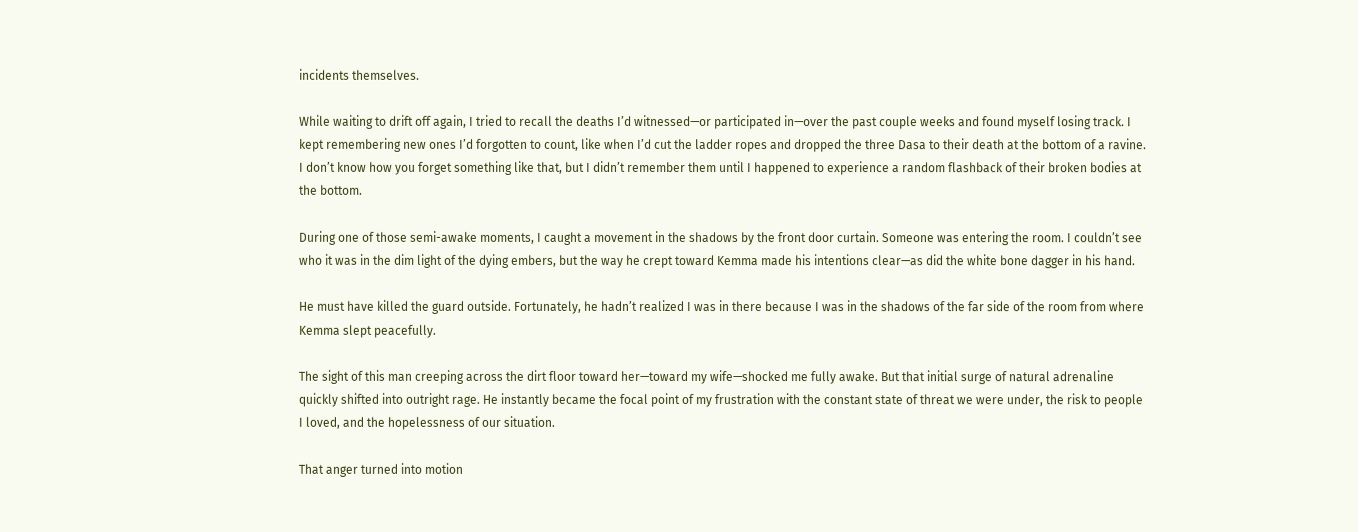incidents themselves.

While waiting to drift off again, I tried to recall the deaths I’d witnessed—or participated in—over the past couple weeks and found myself losing track. I kept remembering new ones I’d forgotten to count, like when I’d cut the ladder ropes and dropped the three Dasa to their death at the bottom of a ravine. I don’t know how you forget something like that, but I didn’t remember them until I happened to experience a random flashback of their broken bodies at the bottom.

During one of those semi-awake moments, I caught a movement in the shadows by the front door curtain. Someone was entering the room. I couldn’t see who it was in the dim light of the dying embers, but the way he crept toward Kemma made his intentions clear—as did the white bone dagger in his hand.

He must have killed the guard outside. Fortunately, he hadn’t realized I was in there because I was in the shadows of the far side of the room from where Kemma slept peacefully.

The sight of this man creeping across the dirt floor toward her—toward my wife—shocked me fully awake. But that initial surge of natural adrenaline quickly shifted into outright rage. He instantly became the focal point of my frustration with the constant state of threat we were under, the risk to people I loved, and the hopelessness of our situation.

That anger turned into motion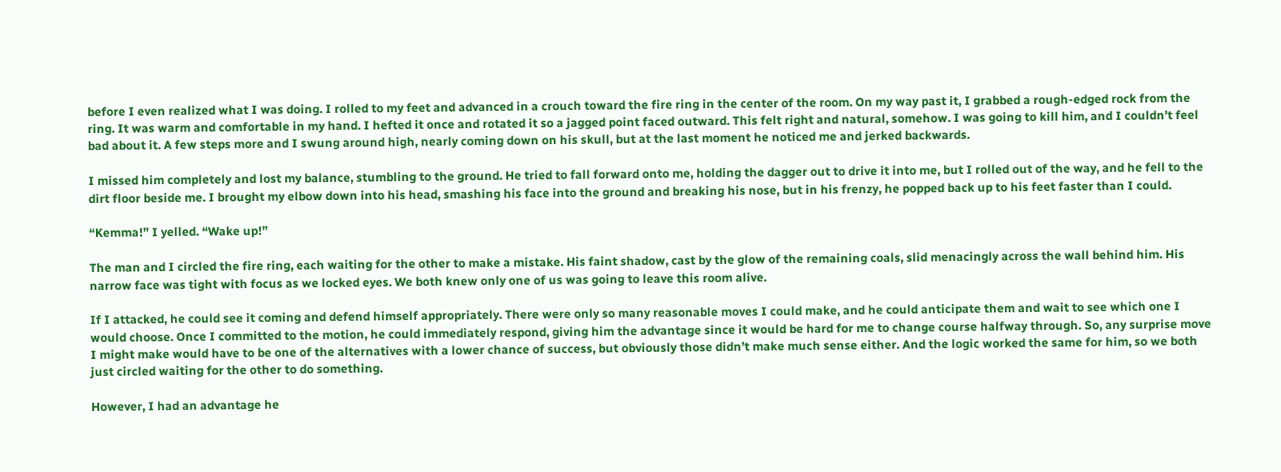before I even realized what I was doing. I rolled to my feet and advanced in a crouch toward the fire ring in the center of the room. On my way past it, I grabbed a rough-edged rock from the ring. It was warm and comfortable in my hand. I hefted it once and rotated it so a jagged point faced outward. This felt right and natural, somehow. I was going to kill him, and I couldn’t feel bad about it. A few steps more and I swung around high, nearly coming down on his skull, but at the last moment he noticed me and jerked backwards.

I missed him completely and lost my balance, stumbling to the ground. He tried to fall forward onto me, holding the dagger out to drive it into me, but I rolled out of the way, and he fell to the dirt floor beside me. I brought my elbow down into his head, smashing his face into the ground and breaking his nose, but in his frenzy, he popped back up to his feet faster than I could.

“Kemma!” I yelled. “Wake up!”

The man and I circled the fire ring, each waiting for the other to make a mistake. His faint shadow, cast by the glow of the remaining coals, slid menacingly across the wall behind him. His narrow face was tight with focus as we locked eyes. We both knew only one of us was going to leave this room alive.

If I attacked, he could see it coming and defend himself appropriately. There were only so many reasonable moves I could make, and he could anticipate them and wait to see which one I would choose. Once I committed to the motion, he could immediately respond, giving him the advantage since it would be hard for me to change course halfway through. So, any surprise move I might make would have to be one of the alternatives with a lower chance of success, but obviously those didn’t make much sense either. And the logic worked the same for him, so we both just circled waiting for the other to do something.

However, I had an advantage he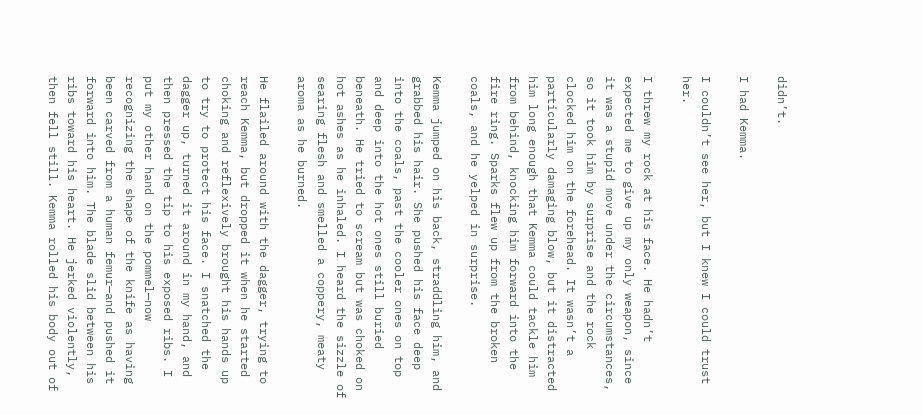didn’t.

I had Kemma.

I couldn’t see her, but I knew I could trust her.

I threw my rock at his face. He hadn’t expected me to give up my only weapon, since it was a stupid move under the circumstances, so it took him by surprise and the rock clocked him on the forehead. It wasn’t a particularly damaging blow, but it distracted him long enough that Kemma could tackle him from behind, knocking him forward into the fire ring. Sparks flew up from the broken coals, and he yelped in surprise.

Kemma jumped on his back, straddling him, and grabbed his hair. She pushed his face deep into the coals, past the cooler ones on top and deep into the hot ones still buried beneath. He tried to scream but was choked on hot ashes as he inhaled. I heard the sizzle of searing flesh and smelled a coppery, meaty aroma as he burned.

He flailed around with the dagger, trying to reach Kemma, but dropped it when he started choking and reflexively brought his hands up to try to protect his face. I snatched the dagger up, turned it around in my hand, and then pressed the tip to his exposed ribs. I put my other hand on the pommel—now recognizing the shape of the knife as having been carved from a human femur—and pushed it forward into him. The blade slid between his ribs toward his heart. He jerked violently, then fell still. Kemma rolled his body out of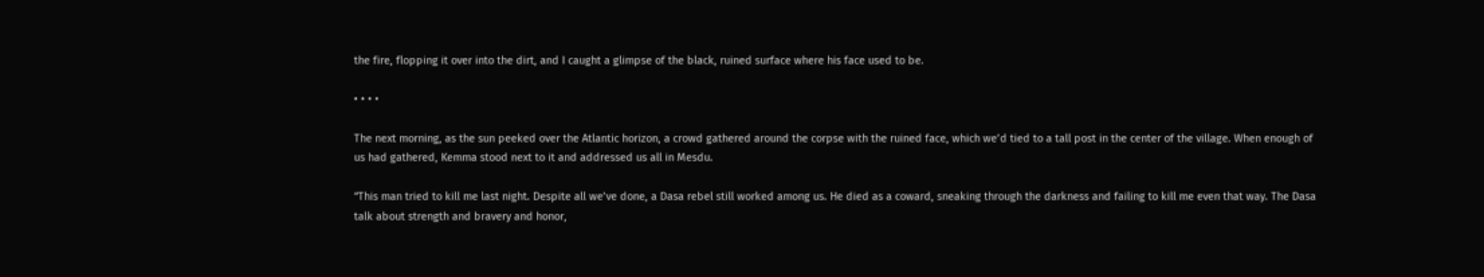the fire, flopping it over into the dirt, and I caught a glimpse of the black, ruined surface where his face used to be.

• • • •

The next morning, as the sun peeked over the Atlantic horizon, a crowd gathered around the corpse with the ruined face, which we’d tied to a tall post in the center of the village. When enough of us had gathered, Kemma stood next to it and addressed us all in Mesdu.

“This man tried to kill me last night. Despite all we’ve done, a Dasa rebel still worked among us. He died as a coward, sneaking through the darkness and failing to kill me even that way. The Dasa talk about strength and bravery and honor,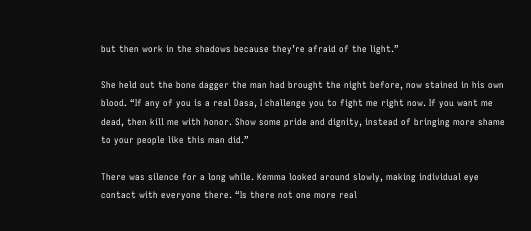but then work in the shadows because they’re afraid of the light.”

She held out the bone dagger the man had brought the night before, now stained in his own blood. “If any of you is a real Dasa, I challenge you to fight me right now. If you want me dead, then kill me with honor. Show some pride and dignity, instead of bringing more shame to your people like this man did.”

There was silence for a long while. Kemma looked around slowly, making individual eye contact with everyone there. “Is there not one more real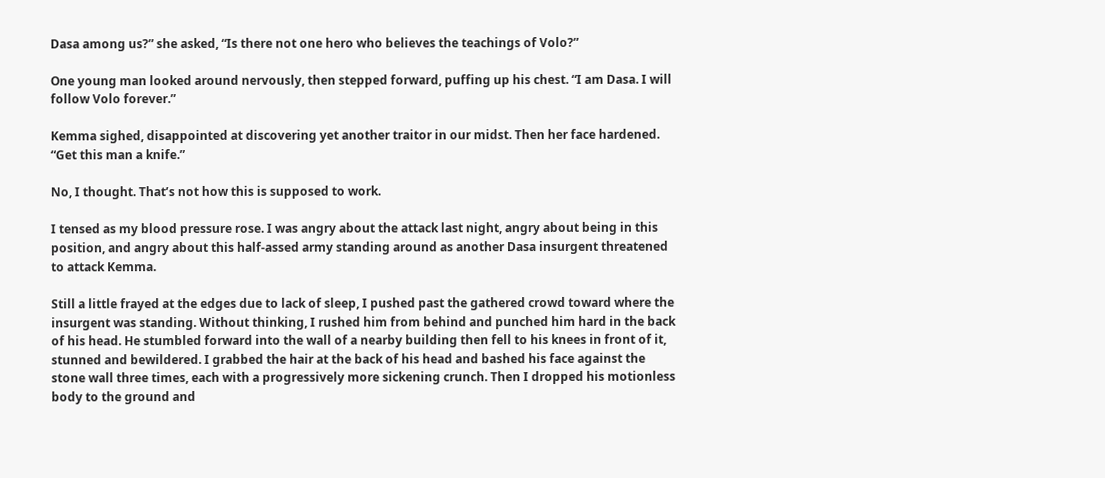Dasa among us?” she asked, “Is there not one hero who believes the teachings of Volo?”

One young man looked around nervously, then stepped forward, puffing up his chest. “I am Dasa. I will follow Volo forever.”

Kemma sighed, disappointed at discovering yet another traitor in our midst. Then her face hardened. “Get this man a knife.”

No, I thought. That’s not how this is supposed to work.

I tensed as my blood pressure rose. I was angry about the attack last night, angry about being in this position, and angry about this half-assed army standing around as another Dasa insurgent threatened to attack Kemma.

Still a little frayed at the edges due to lack of sleep, I pushed past the gathered crowd toward where the insurgent was standing. Without thinking, I rushed him from behind and punched him hard in the back of his head. He stumbled forward into the wall of a nearby building then fell to his knees in front of it, stunned and bewildered. I grabbed the hair at the back of his head and bashed his face against the stone wall three times, each with a progressively more sickening crunch. Then I dropped his motionless body to the ground and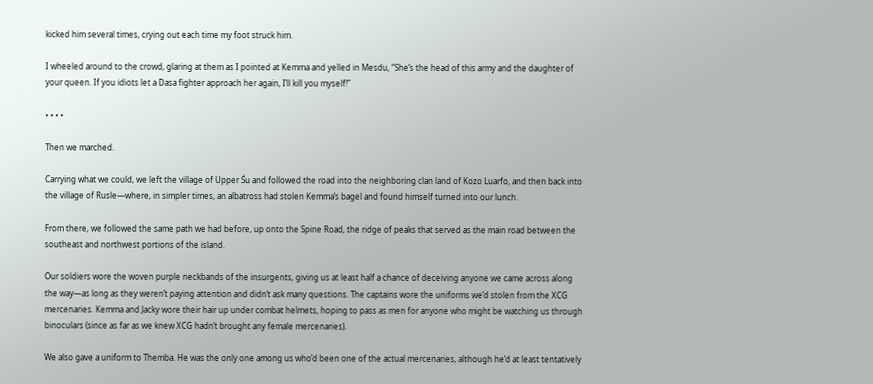kicked him several times, crying out each time my foot struck him.

I wheeled around to the crowd, glaring at them as I pointed at Kemma and yelled in Mesdu, “She’s the head of this army and the daughter of your queen. If you idiots let a Dasa fighter approach her again, I’ll kill you myself!”

• • • •

Then we marched.

Carrying what we could, we left the village of Upper Śu and followed the road into the neighboring clan land of Kozo Luarfo, and then back into the village of Rusle—where, in simpler times, an albatross had stolen Kemma’s bagel and found himself turned into our lunch.

From there, we followed the same path we had before, up onto the Spine Road, the ridge of peaks that served as the main road between the southeast and northwest portions of the island.

Our soldiers wore the woven purple neckbands of the insurgents, giving us at least half a chance of deceiving anyone we came across along the way—as long as they weren’t paying attention and didn’t ask many questions. The captains wore the uniforms we’d stolen from the XCG mercenaries. Kemma and Jacky wore their hair up under combat helmets, hoping to pass as men for anyone who might be watching us through binoculars (since as far as we knew XCG hadn’t brought any female mercenaries).

We also gave a uniform to Themba. He was the only one among us who’d been one of the actual mercenaries, although he’d at least tentatively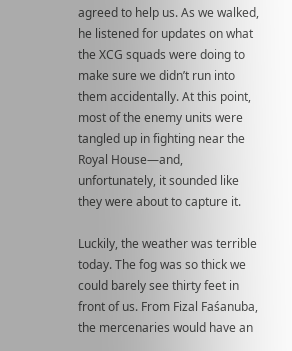agreed to help us. As we walked, he listened for updates on what the XCG squads were doing to make sure we didn’t run into them accidentally. At this point, most of the enemy units were tangled up in fighting near the Royal House—and, unfortunately, it sounded like they were about to capture it.

Luckily, the weather was terrible today. The fog was so thick we could barely see thirty feet in front of us. From Fizal Faśanuba, the mercenaries would have an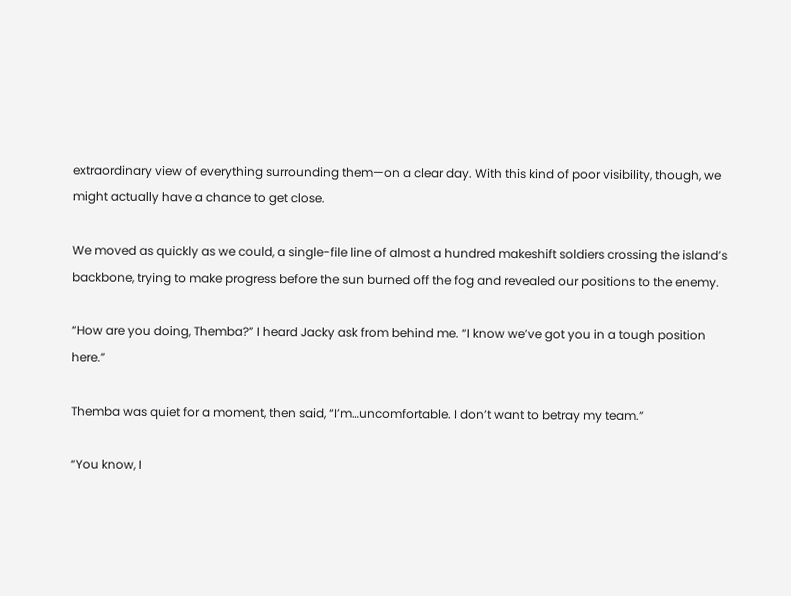extraordinary view of everything surrounding them—on a clear day. With this kind of poor visibility, though, we might actually have a chance to get close.

We moved as quickly as we could, a single-file line of almost a hundred makeshift soldiers crossing the island’s backbone, trying to make progress before the sun burned off the fog and revealed our positions to the enemy.

“How are you doing, Themba?” I heard Jacky ask from behind me. “I know we’ve got you in a tough position here.”

Themba was quiet for a moment, then said, “I’m…uncomfortable. I don’t want to betray my team.”

“You know, I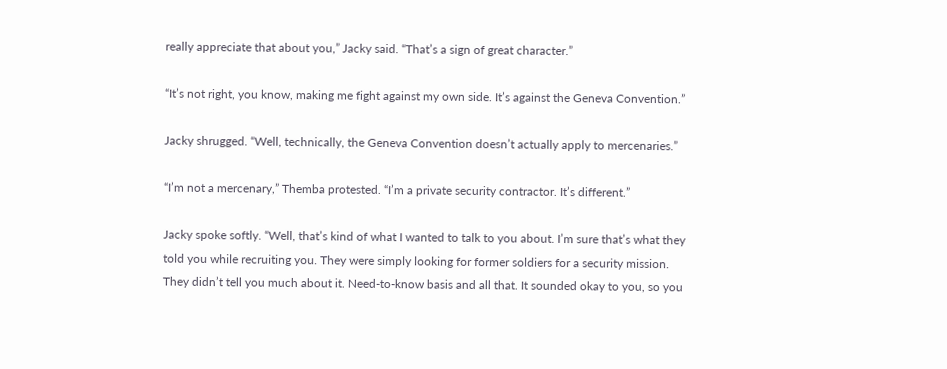really appreciate that about you,” Jacky said. “That’s a sign of great character.”

“It’s not right, you know, making me fight against my own side. It’s against the Geneva Convention.”

Jacky shrugged. “Well, technically, the Geneva Convention doesn’t actually apply to mercenaries.”

“I’m not a mercenary,” Themba protested. “I’m a private security contractor. It’s different.”

Jacky spoke softly. “Well, that’s kind of what I wanted to talk to you about. I’m sure that’s what they told you while recruiting you. They were simply looking for former soldiers for a security mission. They didn’t tell you much about it. Need-to-know basis and all that. It sounded okay to you, so you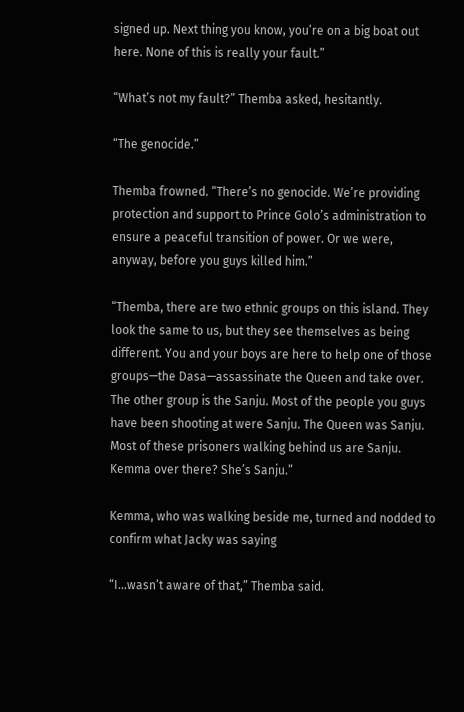signed up. Next thing you know, you’re on a big boat out here. None of this is really your fault.”

“What’s not my fault?” Themba asked, hesitantly.

“The genocide.”

Themba frowned. “There’s no genocide. We’re providing protection and support to Prince Golo’s administration to ensure a peaceful transition of power. Or we were, anyway, before you guys killed him.”

“Themba, there are two ethnic groups on this island. They look the same to us, but they see themselves as being different. You and your boys are here to help one of those groups—the Dasa—assassinate the Queen and take over. The other group is the Sanju. Most of the people you guys have been shooting at were Sanju. The Queen was Sanju. Most of these prisoners walking behind us are Sanju. Kemma over there? She’s Sanju.”

Kemma, who was walking beside me, turned and nodded to confirm what Jacky was saying

“I…wasn’t aware of that,” Themba said.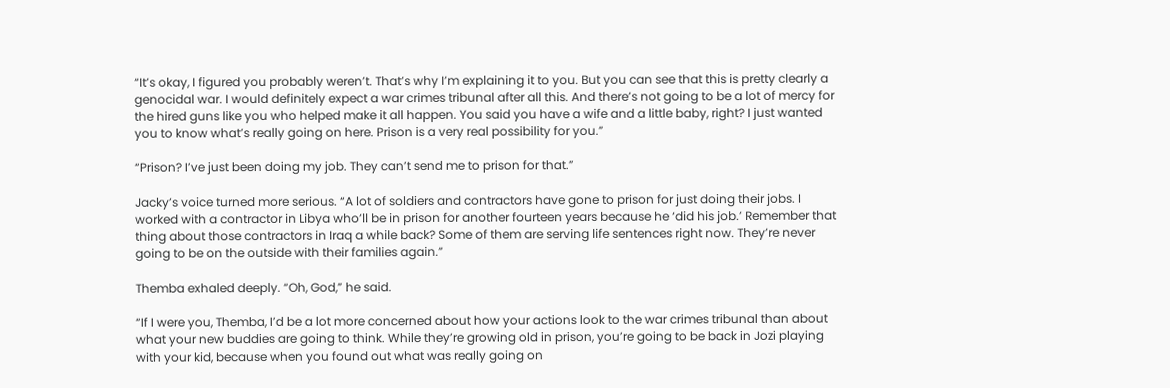“It’s okay, I figured you probably weren’t. That’s why I’m explaining it to you. But you can see that this is pretty clearly a genocidal war. I would definitely expect a war crimes tribunal after all this. And there’s not going to be a lot of mercy for the hired guns like you who helped make it all happen. You said you have a wife and a little baby, right? I just wanted you to know what’s really going on here. Prison is a very real possibility for you.”

“Prison? I’ve just been doing my job. They can’t send me to prison for that.”

Jacky’s voice turned more serious. “A lot of soldiers and contractors have gone to prison for just doing their jobs. I worked with a contractor in Libya who’ll be in prison for another fourteen years because he ‘did his job.’ Remember that thing about those contractors in Iraq a while back? Some of them are serving life sentences right now. They’re never going to be on the outside with their families again.”

Themba exhaled deeply. “Oh, God,” he said.

“If I were you, Themba, I’d be a lot more concerned about how your actions look to the war crimes tribunal than about what your new buddies are going to think. While they’re growing old in prison, you’re going to be back in Jozi playing with your kid, because when you found out what was really going on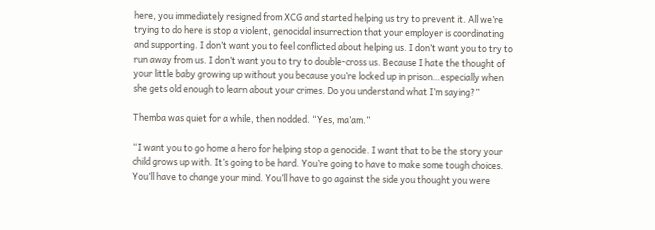here, you immediately resigned from XCG and started helping us try to prevent it. All we’re trying to do here is stop a violent, genocidal insurrection that your employer is coordinating and supporting. I don’t want you to feel conflicted about helping us. I don’t want you to try to run away from us. I don’t want you to try to double-cross us. Because I hate the thought of your little baby growing up without you because you’re locked up in prison…especially when she gets old enough to learn about your crimes. Do you understand what I’m saying?”

Themba was quiet for a while, then nodded. “Yes, ma’am.”

“I want you to go home a hero for helping stop a genocide. I want that to be the story your child grows up with. It’s going to be hard. You’re going to have to make some tough choices. You’ll have to change your mind. You’ll have to go against the side you thought you were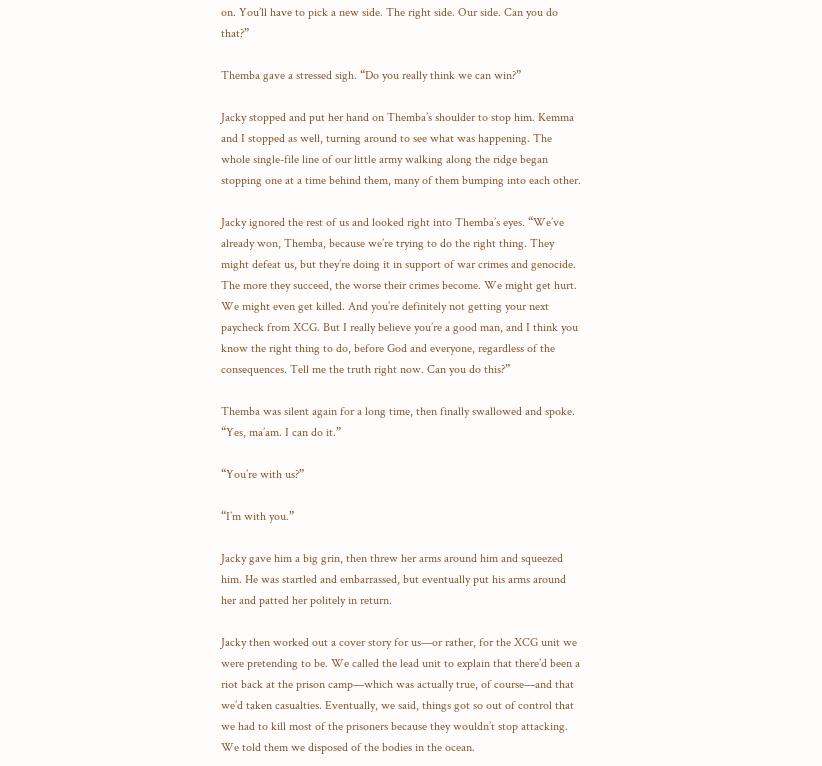on. You’ll have to pick a new side. The right side. Our side. Can you do that?”

Themba gave a stressed sigh. “Do you really think we can win?”

Jacky stopped and put her hand on Themba’s shoulder to stop him. Kemma and I stopped as well, turning around to see what was happening. The whole single-file line of our little army walking along the ridge began stopping one at a time behind them, many of them bumping into each other.

Jacky ignored the rest of us and looked right into Themba’s eyes. “We’ve already won, Themba, because we’re trying to do the right thing. They might defeat us, but they’re doing it in support of war crimes and genocide. The more they succeed, the worse their crimes become. We might get hurt. We might even get killed. And you’re definitely not getting your next paycheck from XCG. But I really believe you’re a good man, and I think you know the right thing to do, before God and everyone, regardless of the consequences. Tell me the truth right now. Can you do this?”

Themba was silent again for a long time, then finally swallowed and spoke. “Yes, ma’am. I can do it.”

“You’re with us?”

“I’m with you.”

Jacky gave him a big grin, then threw her arms around him and squeezed him. He was startled and embarrassed, but eventually put his arms around her and patted her politely in return.

Jacky then worked out a cover story for us—or rather, for the XCG unit we were pretending to be. We called the lead unit to explain that there’d been a riot back at the prison camp—which was actually true, of course—and that we’d taken casualties. Eventually, we said, things got so out of control that we had to kill most of the prisoners because they wouldn’t stop attacking. We told them we disposed of the bodies in the ocean.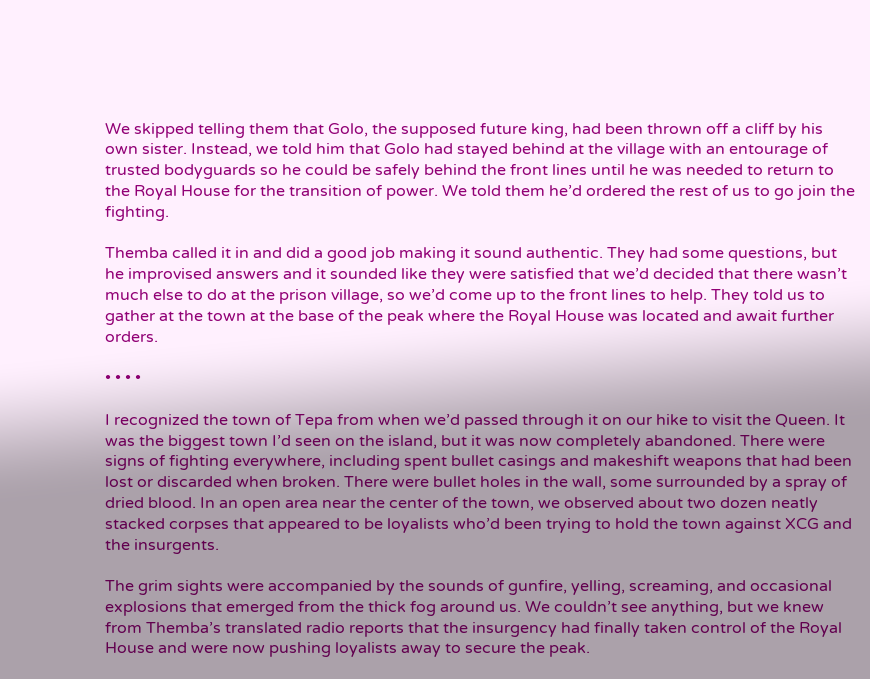We skipped telling them that Golo, the supposed future king, had been thrown off a cliff by his own sister. Instead, we told him that Golo had stayed behind at the village with an entourage of trusted bodyguards so he could be safely behind the front lines until he was needed to return to the Royal House for the transition of power. We told them he’d ordered the rest of us to go join the fighting.

Themba called it in and did a good job making it sound authentic. They had some questions, but he improvised answers and it sounded like they were satisfied that we’d decided that there wasn’t much else to do at the prison village, so we’d come up to the front lines to help. They told us to gather at the town at the base of the peak where the Royal House was located and await further orders.

• • • •

I recognized the town of Tepa from when we’d passed through it on our hike to visit the Queen. It was the biggest town I’d seen on the island, but it was now completely abandoned. There were signs of fighting everywhere, including spent bullet casings and makeshift weapons that had been lost or discarded when broken. There were bullet holes in the wall, some surrounded by a spray of dried blood. In an open area near the center of the town, we observed about two dozen neatly stacked corpses that appeared to be loyalists who’d been trying to hold the town against XCG and the insurgents.

The grim sights were accompanied by the sounds of gunfire, yelling, screaming, and occasional explosions that emerged from the thick fog around us. We couldn’t see anything, but we knew from Themba’s translated radio reports that the insurgency had finally taken control of the Royal House and were now pushing loyalists away to secure the peak.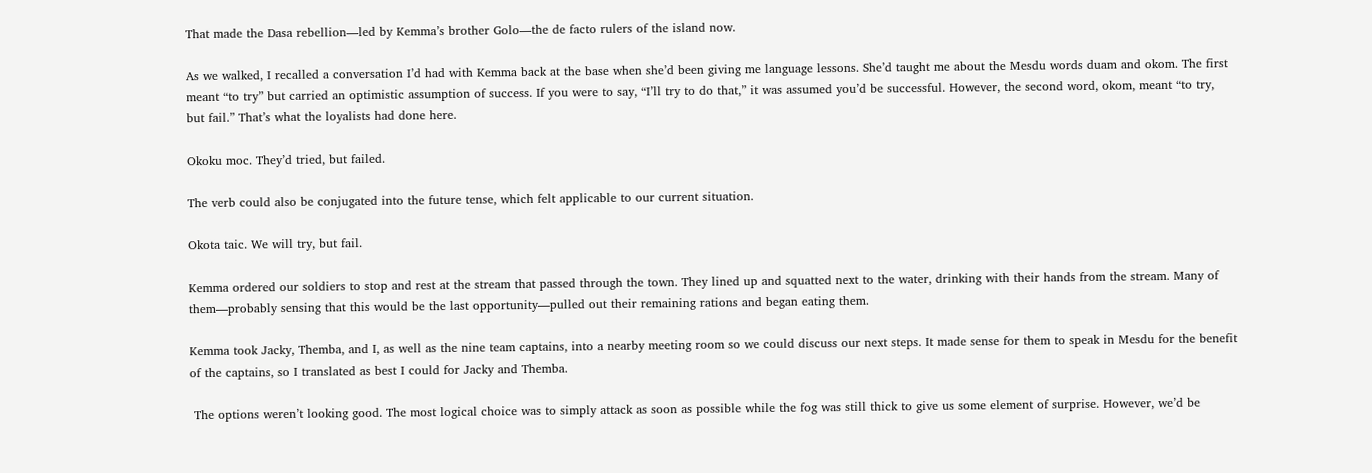That made the Dasa rebellion—led by Kemma’s brother Golo—the de facto rulers of the island now.

As we walked, I recalled a conversation I’d had with Kemma back at the base when she’d been giving me language lessons. She’d taught me about the Mesdu words duam and okom. The first meant “to try” but carried an optimistic assumption of success. If you were to say, “I’ll try to do that,” it was assumed you’d be successful. However, the second word, okom, meant “to try, but fail.” That’s what the loyalists had done here.

Okoku moc. They’d tried, but failed.

The verb could also be conjugated into the future tense, which felt applicable to our current situation.

Okota taic. We will try, but fail.

Kemma ordered our soldiers to stop and rest at the stream that passed through the town. They lined up and squatted next to the water, drinking with their hands from the stream. Many of them—probably sensing that this would be the last opportunity—pulled out their remaining rations and began eating them.

Kemma took Jacky, Themba, and I, as well as the nine team captains, into a nearby meeting room so we could discuss our next steps. It made sense for them to speak in Mesdu for the benefit of the captains, so I translated as best I could for Jacky and Themba.

 The options weren’t looking good. The most logical choice was to simply attack as soon as possible while the fog was still thick to give us some element of surprise. However, we’d be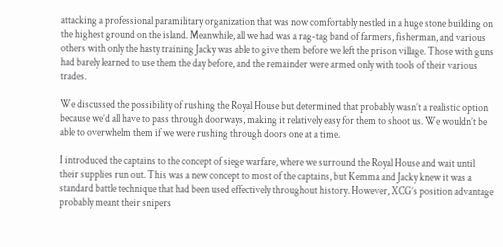attacking a professional paramilitary organization that was now comfortably nestled in a huge stone building on the highest ground on the island. Meanwhile, all we had was a rag-tag band of farmers, fisherman, and various others with only the hasty training Jacky was able to give them before we left the prison village. Those with guns had barely learned to use them the day before, and the remainder were armed only with tools of their various trades.

We discussed the possibility of rushing the Royal House but determined that probably wasn’t a realistic option because we’d all have to pass through doorways, making it relatively easy for them to shoot us. We wouldn’t be able to overwhelm them if we were rushing through doors one at a time.

I introduced the captains to the concept of siege warfare, where we surround the Royal House and wait until their supplies run out. This was a new concept to most of the captains, but Kemma and Jacky knew it was a standard battle technique that had been used effectively throughout history. However, XCG’s position advantage probably meant their snipers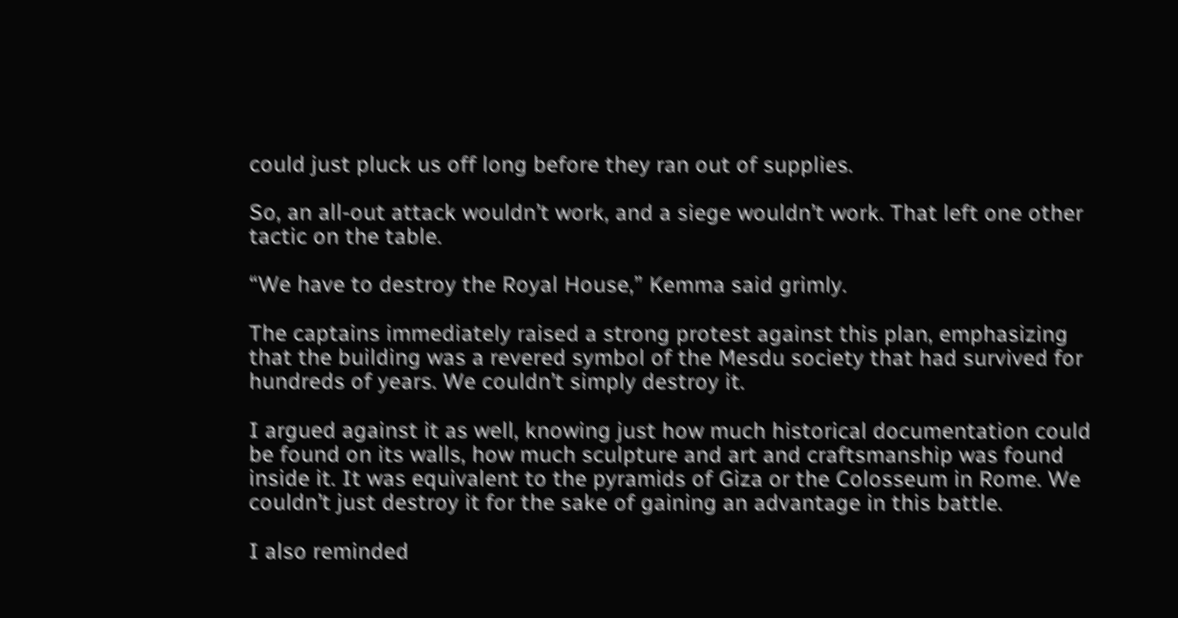could just pluck us off long before they ran out of supplies.

So, an all-out attack wouldn’t work, and a siege wouldn’t work. That left one other tactic on the table.

“We have to destroy the Royal House,” Kemma said grimly.

The captains immediately raised a strong protest against this plan, emphasizing that the building was a revered symbol of the Mesdu society that had survived for hundreds of years. We couldn’t simply destroy it.

I argued against it as well, knowing just how much historical documentation could be found on its walls, how much sculpture and art and craftsmanship was found inside it. It was equivalent to the pyramids of Giza or the Colosseum in Rome. We couldn’t just destroy it for the sake of gaining an advantage in this battle.

I also reminded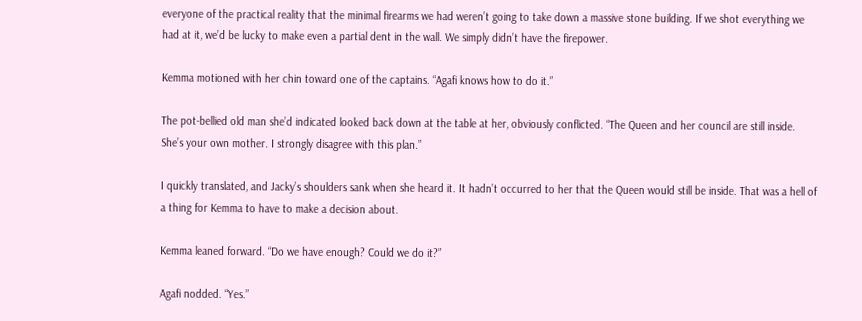everyone of the practical reality that the minimal firearms we had weren’t going to take down a massive stone building. If we shot everything we had at it, we’d be lucky to make even a partial dent in the wall. We simply didn’t have the firepower.

Kemma motioned with her chin toward one of the captains. “Agafi knows how to do it.”

The pot-bellied old man she’d indicated looked back down at the table at her, obviously conflicted. “The Queen and her council are still inside. She’s your own mother. I strongly disagree with this plan.”

I quickly translated, and Jacky’s shoulders sank when she heard it. It hadn’t occurred to her that the Queen would still be inside. That was a hell of a thing for Kemma to have to make a decision about.

Kemma leaned forward. “Do we have enough? Could we do it?”

Agafi nodded. “Yes.”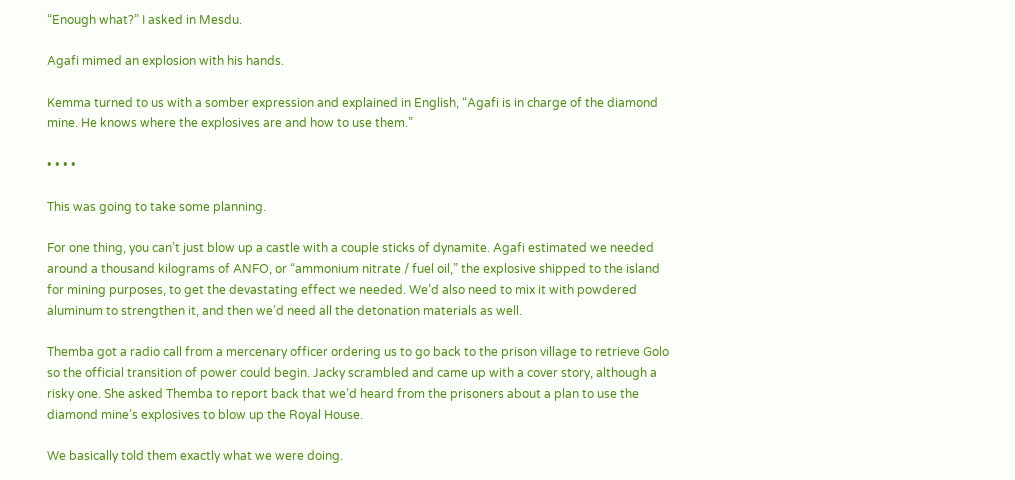“Enough what?” I asked in Mesdu.

Agafi mimed an explosion with his hands.

Kemma turned to us with a somber expression and explained in English, “Agafi is in charge of the diamond mine. He knows where the explosives are and how to use them.”

• • • •

This was going to take some planning.

For one thing, you can’t just blow up a castle with a couple sticks of dynamite. Agafi estimated we needed around a thousand kilograms of ANFO, or “ammonium nitrate / fuel oil,” the explosive shipped to the island for mining purposes, to get the devastating effect we needed. We’d also need to mix it with powdered aluminum to strengthen it, and then we’d need all the detonation materials as well.

Themba got a radio call from a mercenary officer ordering us to go back to the prison village to retrieve Golo so the official transition of power could begin. Jacky scrambled and came up with a cover story, although a risky one. She asked Themba to report back that we’d heard from the prisoners about a plan to use the diamond mine’s explosives to blow up the Royal House.

We basically told them exactly what we were doing.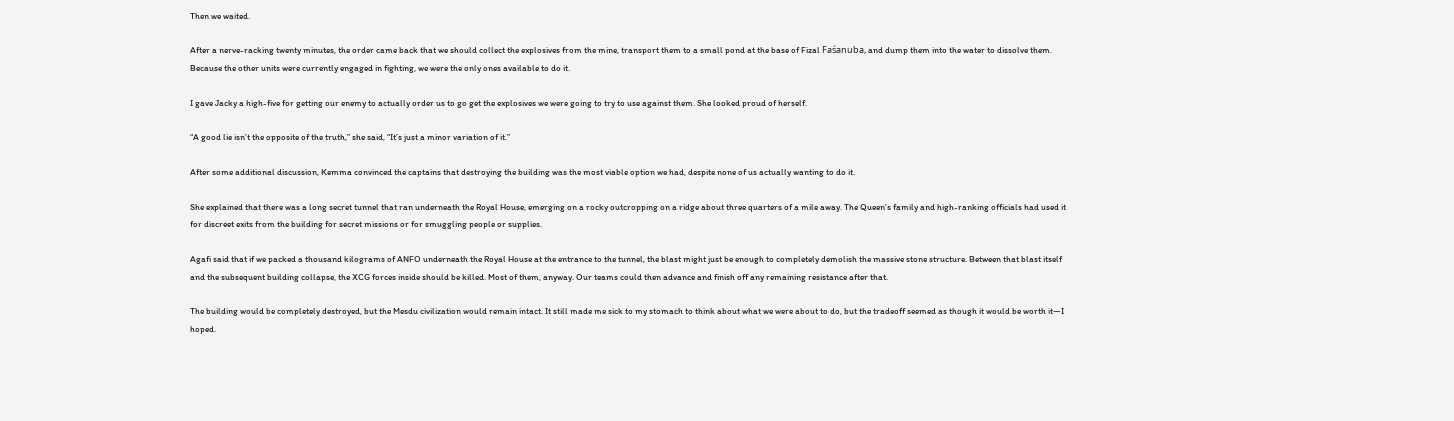Then we waited.

After a nerve-racking twenty minutes, the order came back that we should collect the explosives from the mine, transport them to a small pond at the base of Fizal Faśanuba, and dump them into the water to dissolve them. Because the other units were currently engaged in fighting, we were the only ones available to do it.

I gave Jacky a high-five for getting our enemy to actually order us to go get the explosives we were going to try to use against them. She looked proud of herself.

“A good lie isn’t the opposite of the truth,” she said, “It’s just a minor variation of it.”

After some additional discussion, Kemma convinced the captains that destroying the building was the most viable option we had, despite none of us actually wanting to do it.

She explained that there was a long secret tunnel that ran underneath the Royal House, emerging on a rocky outcropping on a ridge about three quarters of a mile away. The Queen’s family and high-ranking officials had used it for discreet exits from the building for secret missions or for smuggling people or supplies.

Agafi said that if we packed a thousand kilograms of ANFO underneath the Royal House at the entrance to the tunnel, the blast might just be enough to completely demolish the massive stone structure. Between that blast itself and the subsequent building collapse, the XCG forces inside should be killed. Most of them, anyway. Our teams could then advance and finish off any remaining resistance after that.

The building would be completely destroyed, but the Mesdu civilization would remain intact. It still made me sick to my stomach to think about what we were about to do, but the tradeoff seemed as though it would be worth it—I hoped.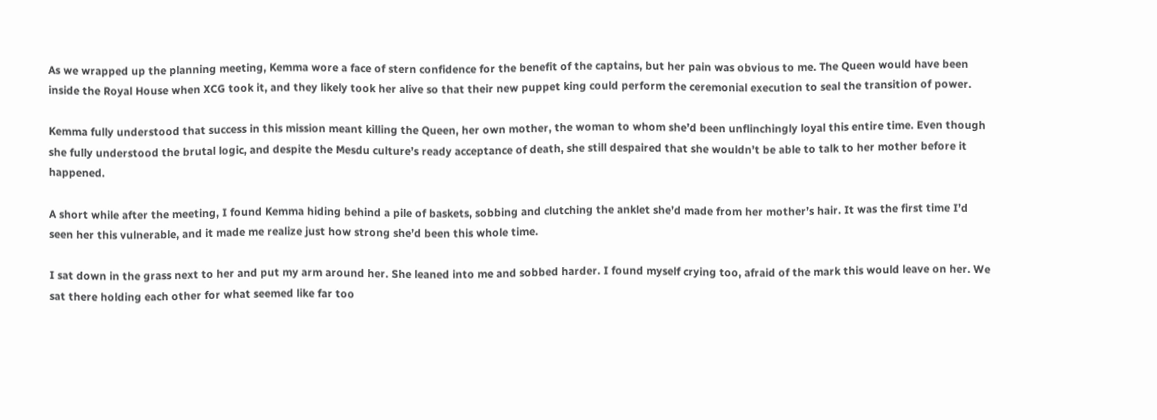As we wrapped up the planning meeting, Kemma wore a face of stern confidence for the benefit of the captains, but her pain was obvious to me. The Queen would have been inside the Royal House when XCG took it, and they likely took her alive so that their new puppet king could perform the ceremonial execution to seal the transition of power.

Kemma fully understood that success in this mission meant killing the Queen, her own mother, the woman to whom she’d been unflinchingly loyal this entire time. Even though she fully understood the brutal logic, and despite the Mesdu culture’s ready acceptance of death, she still despaired that she wouldn’t be able to talk to her mother before it happened.

A short while after the meeting, I found Kemma hiding behind a pile of baskets, sobbing and clutching the anklet she’d made from her mother’s hair. It was the first time I’d seen her this vulnerable, and it made me realize just how strong she’d been this whole time.

I sat down in the grass next to her and put my arm around her. She leaned into me and sobbed harder. I found myself crying too, afraid of the mark this would leave on her. We sat there holding each other for what seemed like far too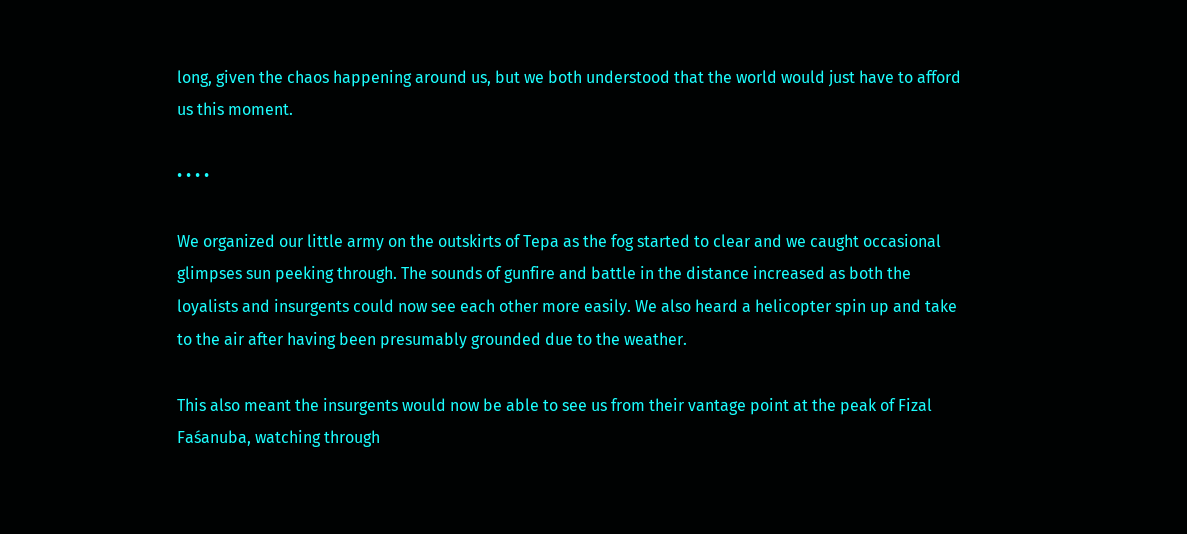long, given the chaos happening around us, but we both understood that the world would just have to afford us this moment.

• • • •

We organized our little army on the outskirts of Tepa as the fog started to clear and we caught occasional glimpses sun peeking through. The sounds of gunfire and battle in the distance increased as both the loyalists and insurgents could now see each other more easily. We also heard a helicopter spin up and take to the air after having been presumably grounded due to the weather.

This also meant the insurgents would now be able to see us from their vantage point at the peak of Fizal Faśanuba, watching through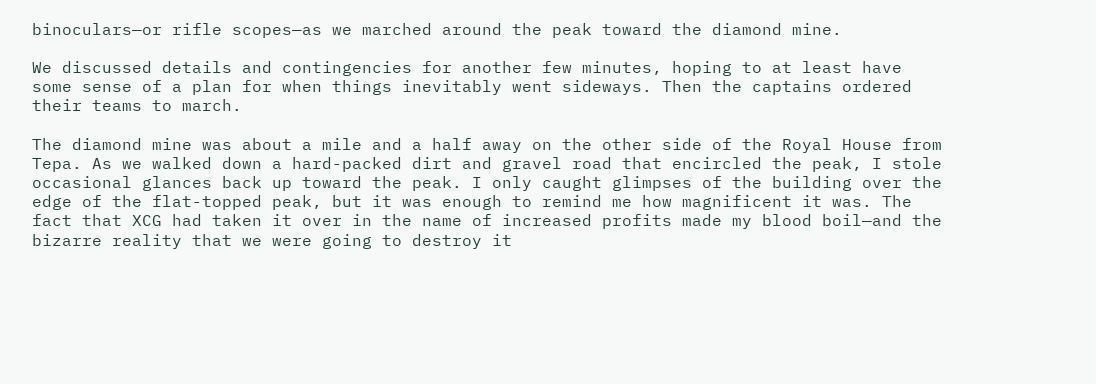binoculars—or rifle scopes—as we marched around the peak toward the diamond mine.

We discussed details and contingencies for another few minutes, hoping to at least have some sense of a plan for when things inevitably went sideways. Then the captains ordered their teams to march.

The diamond mine was about a mile and a half away on the other side of the Royal House from Tepa. As we walked down a hard-packed dirt and gravel road that encircled the peak, I stole occasional glances back up toward the peak. I only caught glimpses of the building over the edge of the flat-topped peak, but it was enough to remind me how magnificent it was. The fact that XCG had taken it over in the name of increased profits made my blood boil—and the bizarre reality that we were going to destroy it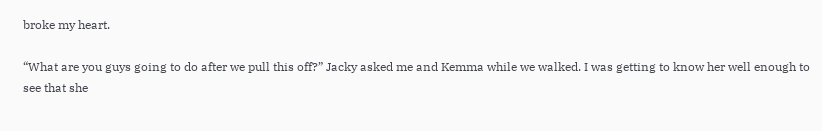broke my heart.

“What are you guys going to do after we pull this off?” Jacky asked me and Kemma while we walked. I was getting to know her well enough to see that she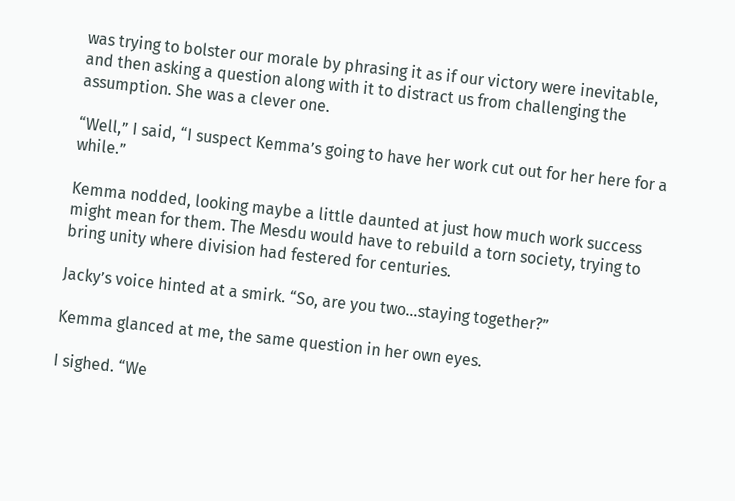was trying to bolster our morale by phrasing it as if our victory were inevitable, and then asking a question along with it to distract us from challenging the assumption. She was a clever one.

“Well,” I said, “I suspect Kemma’s going to have her work cut out for her here for a while.”

Kemma nodded, looking maybe a little daunted at just how much work success might mean for them. The Mesdu would have to rebuild a torn society, trying to bring unity where division had festered for centuries.

Jacky’s voice hinted at a smirk. “So, are you two…staying together?”

Kemma glanced at me, the same question in her own eyes.

I sighed. “We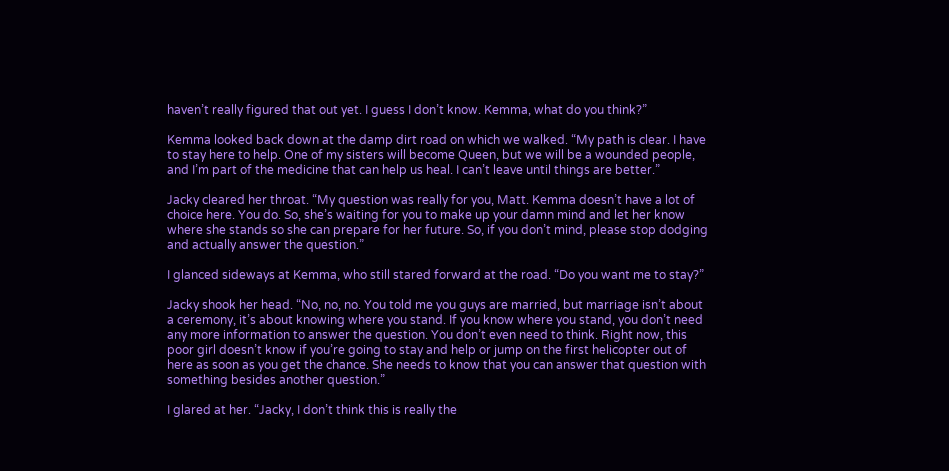haven’t really figured that out yet. I guess I don’t know. Kemma, what do you think?”

Kemma looked back down at the damp dirt road on which we walked. “My path is clear. I have to stay here to help. One of my sisters will become Queen, but we will be a wounded people, and I’m part of the medicine that can help us heal. I can’t leave until things are better.”

Jacky cleared her throat. “My question was really for you, Matt. Kemma doesn’t have a lot of choice here. You do. So, she’s waiting for you to make up your damn mind and let her know where she stands so she can prepare for her future. So, if you don’t mind, please stop dodging and actually answer the question.”

I glanced sideways at Kemma, who still stared forward at the road. “Do you want me to stay?”

Jacky shook her head. “No, no, no. You told me you guys are married, but marriage isn’t about a ceremony, it’s about knowing where you stand. If you know where you stand, you don’t need any more information to answer the question. You don’t even need to think. Right now, this poor girl doesn’t know if you’re going to stay and help or jump on the first helicopter out of here as soon as you get the chance. She needs to know that you can answer that question with something besides another question.”

I glared at her. “Jacky, I don’t think this is really the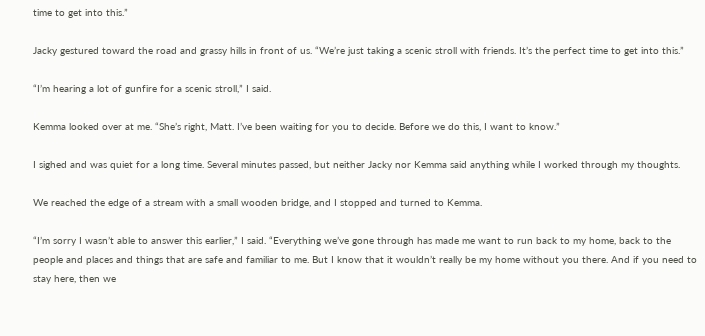time to get into this.”

Jacky gestured toward the road and grassy hills in front of us. “We’re just taking a scenic stroll with friends. It’s the perfect time to get into this.”

“I’m hearing a lot of gunfire for a scenic stroll,” I said.

Kemma looked over at me. “She’s right, Matt. I’ve been waiting for you to decide. Before we do this, I want to know.”

I sighed and was quiet for a long time. Several minutes passed, but neither Jacky nor Kemma said anything while I worked through my thoughts.

We reached the edge of a stream with a small wooden bridge, and I stopped and turned to Kemma.

“I’m sorry I wasn’t able to answer this earlier,” I said. “Everything we’ve gone through has made me want to run back to my home, back to the people and places and things that are safe and familiar to me. But I know that it wouldn’t really be my home without you there. And if you need to stay here, then we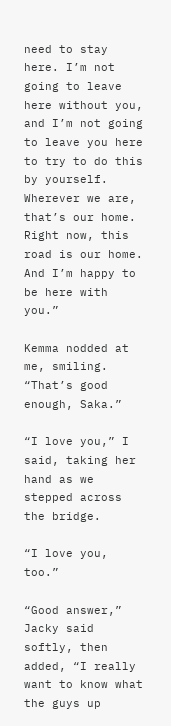need to stay here. I’m not going to leave here without you, and I’m not going to leave you here to try to do this by yourself. Wherever we are, that’s our home. Right now, this road is our home. And I’m happy to be here with you.”

Kemma nodded at me, smiling. “That’s good enough, Saka.”

“I love you,” I said, taking her hand as we stepped across the bridge.

“I love you, too.”

“Good answer,” Jacky said softly, then added, “I really want to know what the guys up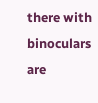there with binoculars are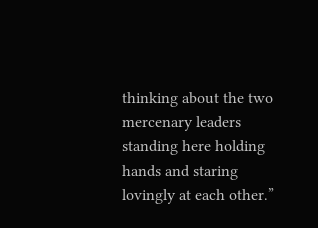thinking about the two mercenary leaders standing here holding hands and staring lovingly at each other.”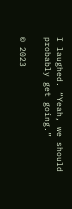I laughed. “Yeah, we should probably get going.”

© 2023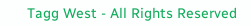Tagg West - All Rights Reserved